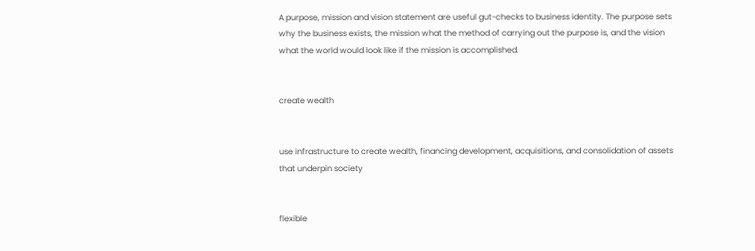A purpose, mission and vision statement are useful gut-checks to business identity. The purpose sets why the business exists, the mission what the method of carrying out the purpose is, and the vision what the world would look like if the mission is accomplished.


create wealth


use infrastructure to create wealth, financing development, acquisitions, and consolidation of assets that underpin society


flexible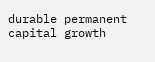durable permanent capital growth